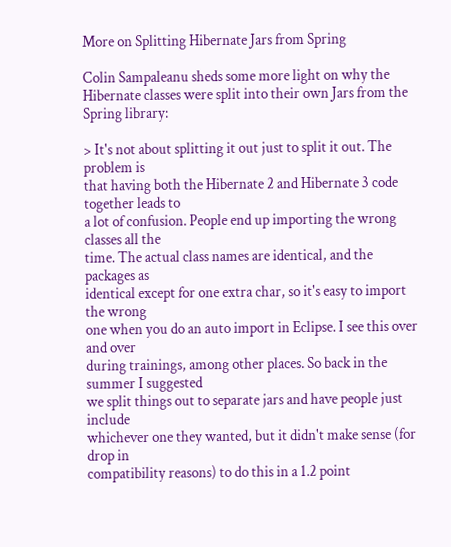More on Splitting Hibernate Jars from Spring

Colin Sampaleanu sheds some more light on why the Hibernate classes were split into their own Jars from the Spring library:

> It's not about splitting it out just to split it out. The problem is
that having both the Hibernate 2 and Hibernate 3 code together leads to
a lot of confusion. People end up importing the wrong classes all the
time. The actual class names are identical, and the packages as
identical except for one extra char, so it's easy to import the wrong
one when you do an auto import in Eclipse. I see this over and over
during trainings, among other places. So back in the summer I suggested
we split things out to separate jars and have people just include
whichever one they wanted, but it didn't make sense (for drop in
compatibility reasons) to do this in a 1.2 point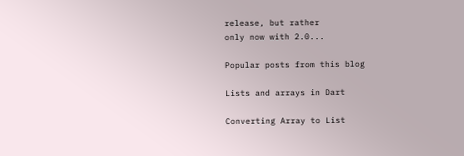release, but rather
only now with 2.0...

Popular posts from this blog

Lists and arrays in Dart

Converting Array to List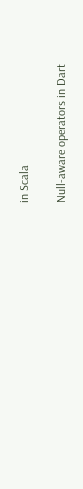in Scala

Null-aware operators in Dart